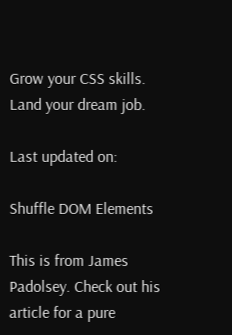Grow your CSS skills. Land your dream job.

Last updated on:

Shuffle DOM Elements

This is from James Padolsey. Check out his article for a pure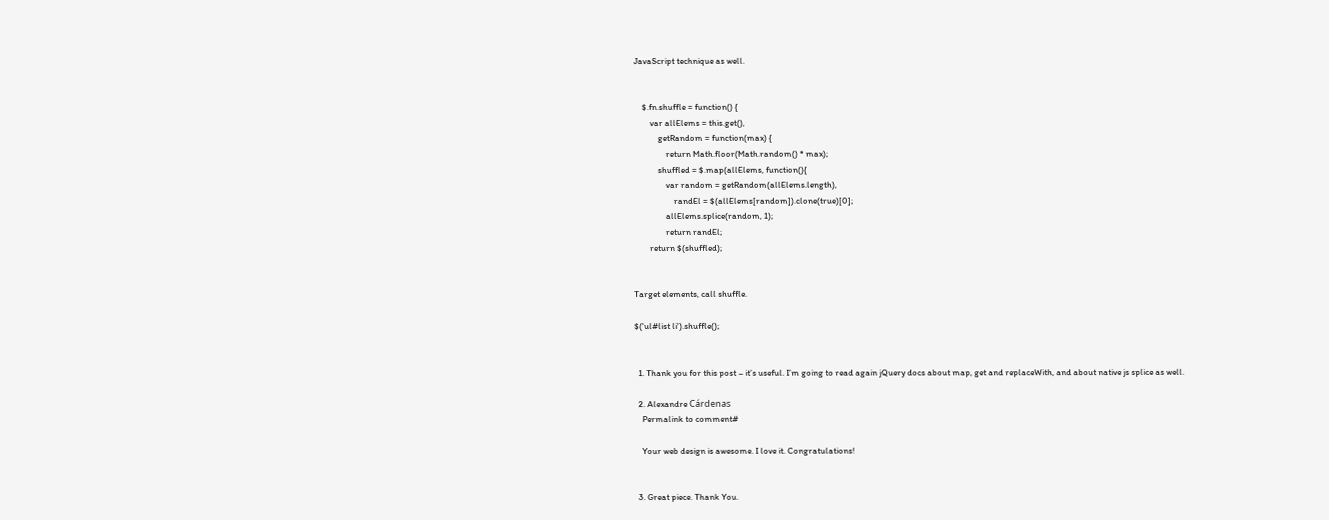JavaScript technique as well.


    $.fn.shuffle = function() {
        var allElems = this.get(),
            getRandom = function(max) {
                return Math.floor(Math.random() * max);
            shuffled = $.map(allElems, function(){
                var random = getRandom(allElems.length),
                    randEl = $(allElems[random]).clone(true)[0];
                allElems.splice(random, 1);
                return randEl;
        return $(shuffled);


Target elements, call shuffle.

$('ul#list li').shuffle();


  1. Thank you for this post – it’s useful. I’m going to read again jQuery docs about map, get and replaceWith, and about native js splice as well.

  2. Alexandre Cárdenas
    Permalink to comment#

    Your web design is awesome. I love it. Congratulations!


  3. Great piece. Thank You.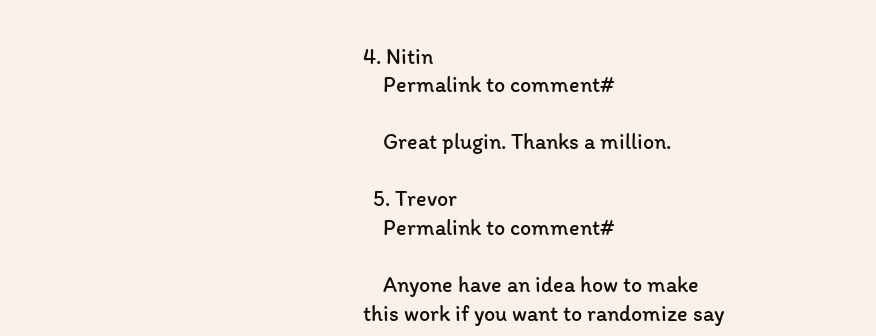4. Nitin
    Permalink to comment#

    Great plugin. Thanks a million.

  5. Trevor
    Permalink to comment#

    Anyone have an idea how to make this work if you want to randomize say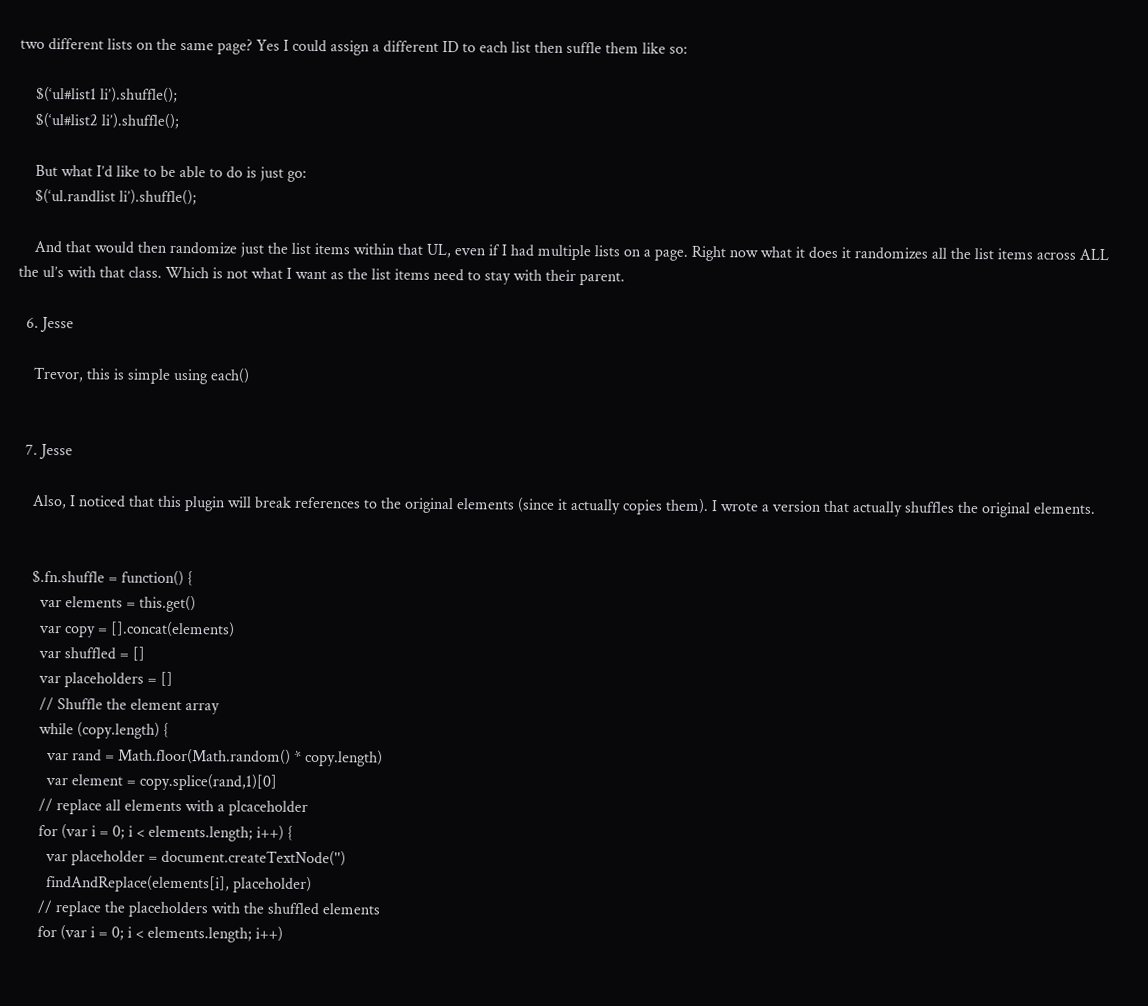two different lists on the same page? Yes I could assign a different ID to each list then suffle them like so:

    $(‘ul#list1 li’).shuffle();
    $(‘ul#list2 li’).shuffle();

    But what I’d like to be able to do is just go:
    $(‘ul.randlist li’).shuffle();

    And that would then randomize just the list items within that UL, even if I had multiple lists on a page. Right now what it does it randomizes all the list items across ALL the ul’s with that class. Which is not what I want as the list items need to stay with their parent.

  6. Jesse

    Trevor, this is simple using each()


  7. Jesse

    Also, I noticed that this plugin will break references to the original elements (since it actually copies them). I wrote a version that actually shuffles the original elements.


    $.fn.shuffle = function() {
      var elements = this.get()
      var copy = [].concat(elements)
      var shuffled = []
      var placeholders = []
      // Shuffle the element array
      while (copy.length) {
        var rand = Math.floor(Math.random() * copy.length)
        var element = copy.splice(rand,1)[0]
      // replace all elements with a plcaceholder
      for (var i = 0; i < elements.length; i++) {
        var placeholder = document.createTextNode('')
        findAndReplace(elements[i], placeholder)
      // replace the placeholders with the shuffled elements
      for (var i = 0; i < elements.length; i++)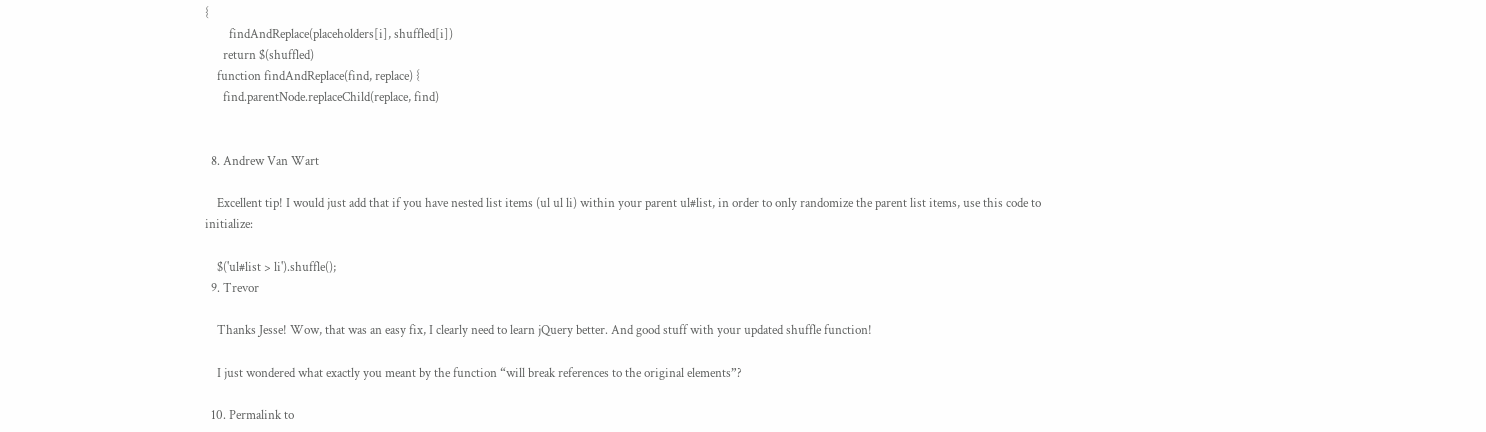{
        findAndReplace(placeholders[i], shuffled[i])
      return $(shuffled)
    function findAndReplace(find, replace) {
      find.parentNode.replaceChild(replace, find)


  8. Andrew Van Wart

    Excellent tip! I would just add that if you have nested list items (ul ul li) within your parent ul#list, in order to only randomize the parent list items, use this code to initialize:

    $('ul#list > li').shuffle();
  9. Trevor

    Thanks Jesse! Wow, that was an easy fix, I clearly need to learn jQuery better. And good stuff with your updated shuffle function!

    I just wondered what exactly you meant by the function “will break references to the original elements”?

  10. Permalink to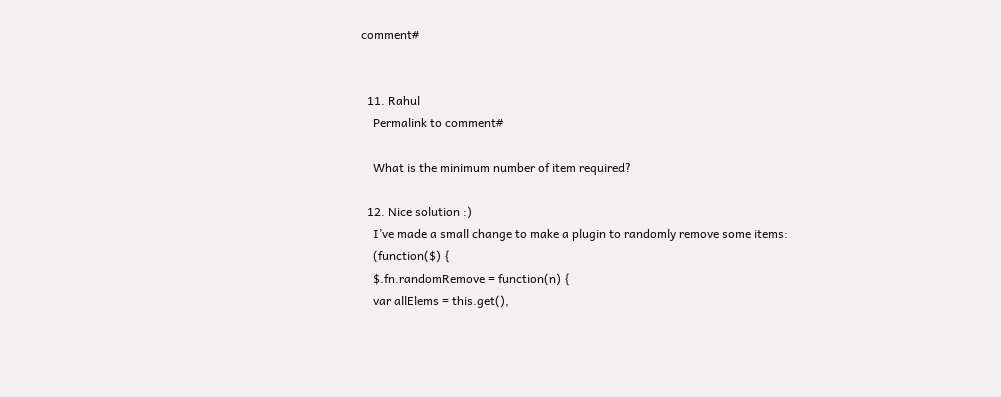comment#


  11. Rahul
    Permalink to comment#

    What is the minimum number of item required?

  12. Nice solution :)
    I’ve made a small change to make a plugin to randomly remove some items:
    (function($) {
    $.fn.randomRemove = function(n) {
    var allElems = this.get(),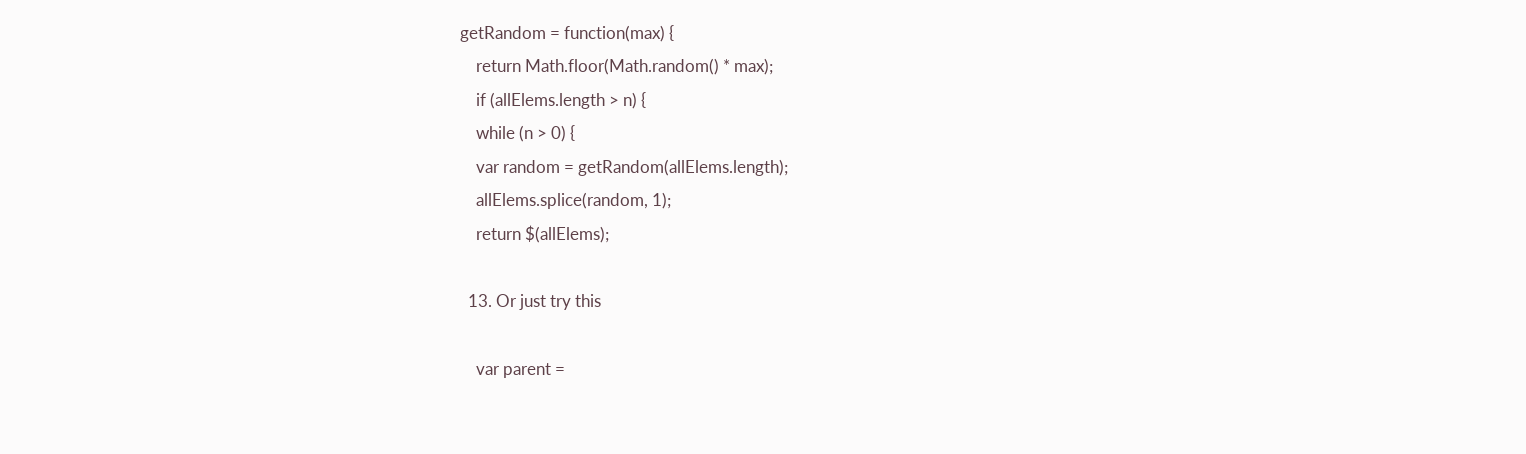getRandom = function(max) {
    return Math.floor(Math.random() * max);
    if (allElems.length > n) {
    while (n > 0) {
    var random = getRandom(allElems.length);
    allElems.splice(random, 1);
    return $(allElems);

  13. Or just try this

    var parent =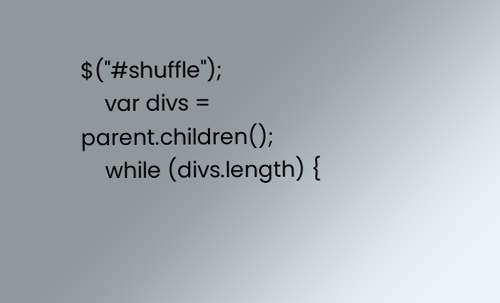$("#shuffle");
    var divs = parent.children();
    while (divs.length) {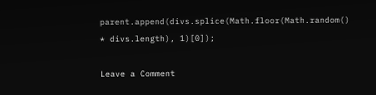parent.append(divs.splice(Math.floor(Math.random() * divs.length), 1)[0]);

Leave a Comment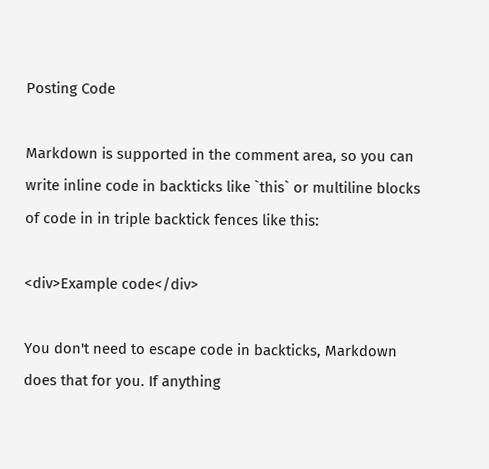Posting Code

Markdown is supported in the comment area, so you can write inline code in backticks like `this` or multiline blocks of code in in triple backtick fences like this:

<div>Example code</div>

You don't need to escape code in backticks, Markdown does that for you. If anything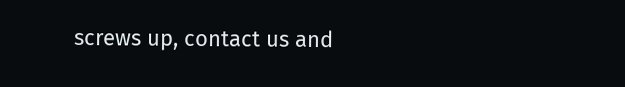screws up, contact us and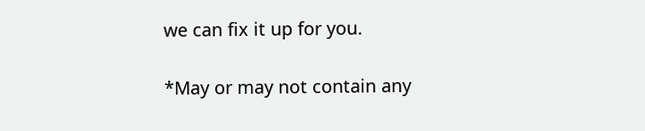we can fix it up for you.

*May or may not contain any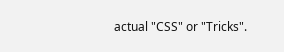actual "CSS" or "Tricks".